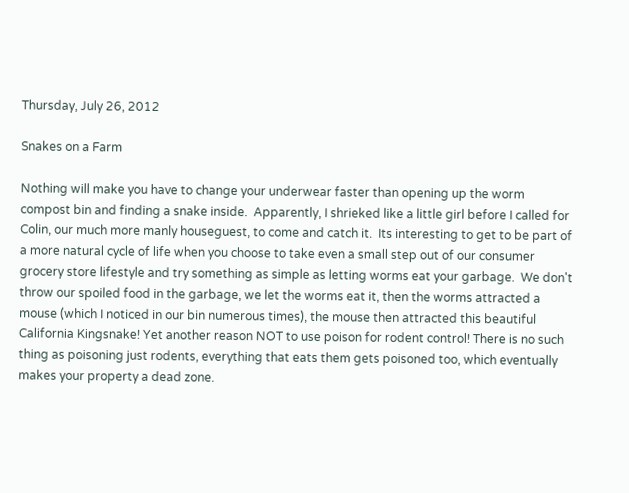Thursday, July 26, 2012

Snakes on a Farm

Nothing will make you have to change your underwear faster than opening up the worm compost bin and finding a snake inside.  Apparently, I shrieked like a little girl before I called for Colin, our much more manly houseguest, to come and catch it.  Its interesting to get to be part of a more natural cycle of life when you choose to take even a small step out of our consumer grocery store lifestyle and try something as simple as letting worms eat your garbage.  We don't throw our spoiled food in the garbage, we let the worms eat it, then the worms attracted a mouse (which I noticed in our bin numerous times), the mouse then attracted this beautiful California Kingsnake! Yet another reason NOT to use poison for rodent control! There is no such thing as poisoning just rodents, everything that eats them gets poisoned too, which eventually makes your property a dead zone.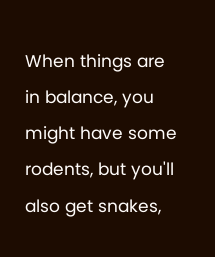When things are in balance, you might have some rodents, but you'll also get snakes,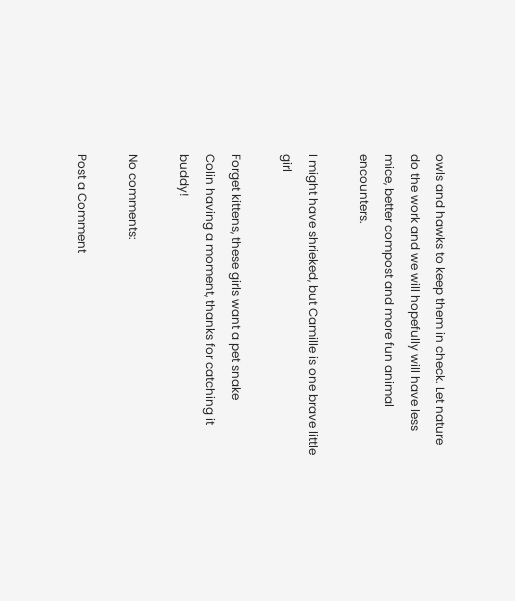owls and hawks to keep them in check. Let nature do the work and we will hopefully will have less mice, better compost and more fun animal encounters.

I might have shrieked, but Camille is one brave little girl

Forget kittens, these girls want a pet snake
Colin having a moment, thanks for catching it buddy!

No comments:

Post a Comment